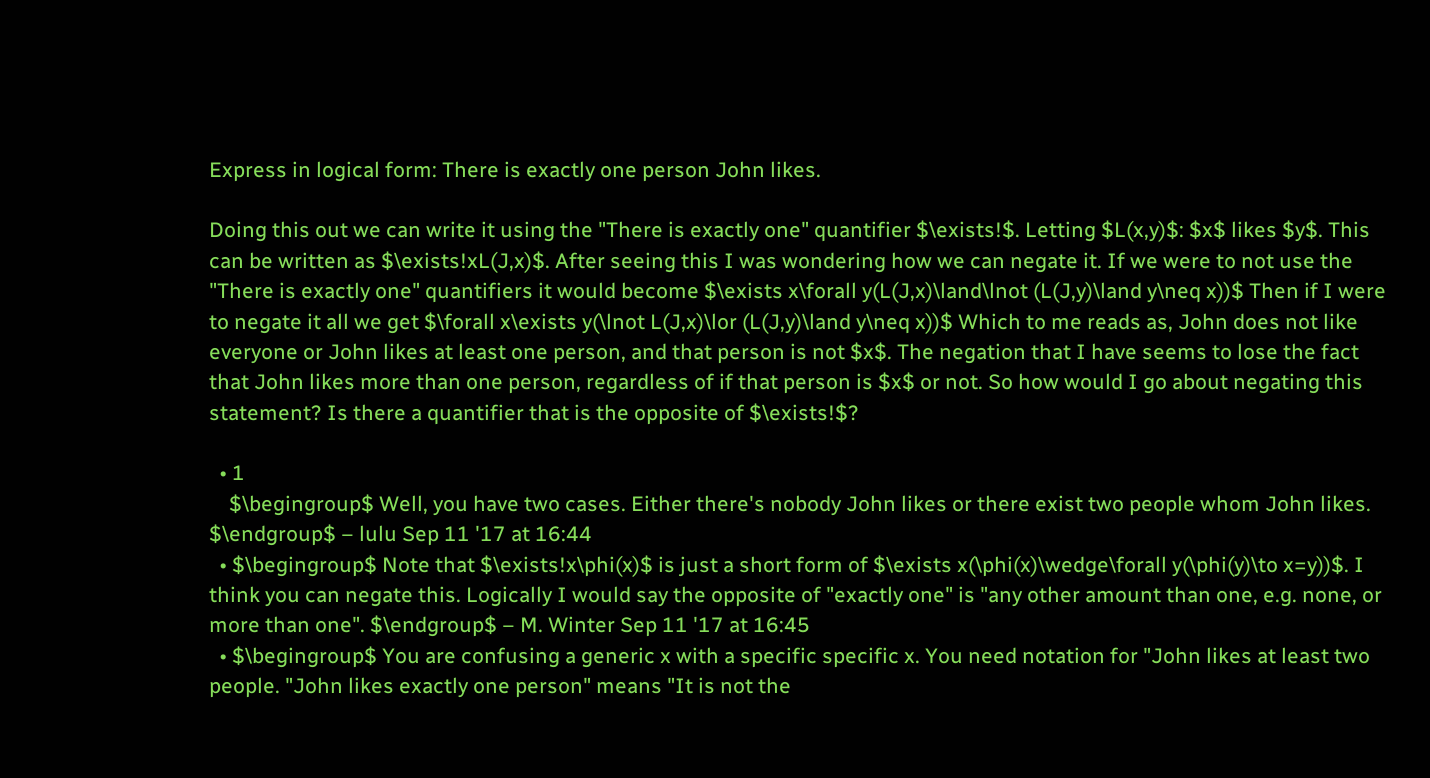Express in logical form: There is exactly one person John likes.

Doing this out we can write it using the "There is exactly one" quantifier $\exists!$. Letting $L(x,y)$: $x$ likes $y$. This can be written as $\exists!xL(J,x)$. After seeing this I was wondering how we can negate it. If we were to not use the "There is exactly one" quantifiers it would become $\exists x\forall y(L(J,x)\land\lnot (L(J,y)\land y\neq x))$ Then if I were to negate it all we get $\forall x\exists y(\lnot L(J,x)\lor (L(J,y)\land y\neq x))$ Which to me reads as, John does not like everyone or John likes at least one person, and that person is not $x$. The negation that I have seems to lose the fact that John likes more than one person, regardless of if that person is $x$ or not. So how would I go about negating this statement? Is there a quantifier that is the opposite of $\exists!$?

  • 1
    $\begingroup$ Well, you have two cases. Either there's nobody John likes or there exist two people whom John likes. $\endgroup$ – lulu Sep 11 '17 at 16:44
  • $\begingroup$ Note that $\exists!x\phi(x)$ is just a short form of $\exists x(\phi(x)\wedge\forall y(\phi(y)\to x=y))$. I think you can negate this. Logically I would say the opposite of "exactly one" is "any other amount than one, e.g. none, or more than one". $\endgroup$ – M. Winter Sep 11 '17 at 16:45
  • $\begingroup$ You are confusing a generic x with a specific specific x. You need notation for "John likes at least two people. "John likes exactly one person" means "It is not the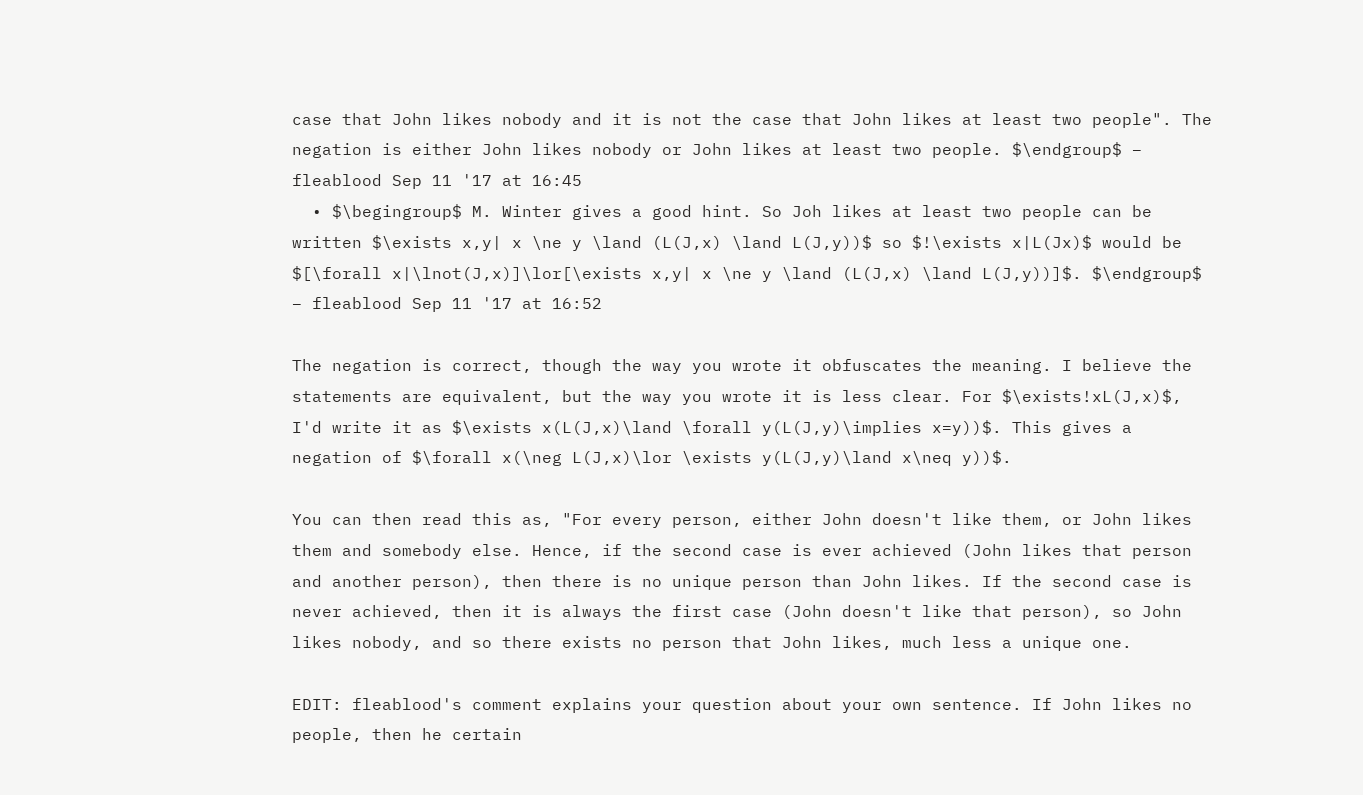case that John likes nobody and it is not the case that John likes at least two people". The negation is either John likes nobody or John likes at least two people. $\endgroup$ – fleablood Sep 11 '17 at 16:45
  • $\begingroup$ M. Winter gives a good hint. So Joh likes at least two people can be written $\exists x,y| x \ne y \land (L(J,x) \land L(J,y))$ so $!\exists x|L(Jx)$ would be $[\forall x|\lnot(J,x)]\lor[\exists x,y| x \ne y \land (L(J,x) \land L(J,y))]$. $\endgroup$ – fleablood Sep 11 '17 at 16:52

The negation is correct, though the way you wrote it obfuscates the meaning. I believe the statements are equivalent, but the way you wrote it is less clear. For $\exists!xL(J,x)$, I'd write it as $\exists x(L(J,x)\land \forall y(L(J,y)\implies x=y))$. This gives a negation of $\forall x(\neg L(J,x)\lor \exists y(L(J,y)\land x\neq y))$.

You can then read this as, "For every person, either John doesn't like them, or John likes them and somebody else. Hence, if the second case is ever achieved (John likes that person and another person), then there is no unique person than John likes. If the second case is never achieved, then it is always the first case (John doesn't like that person), so John likes nobody, and so there exists no person that John likes, much less a unique one.

EDIT: fleablood's comment explains your question about your own sentence. If John likes no people, then he certain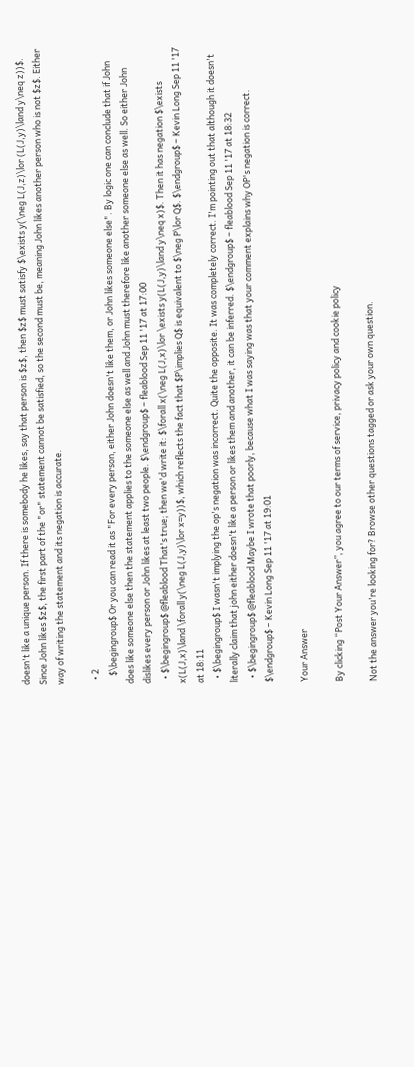doesn't like a unique person. If there is somebody he likes, say that person is $z$, then $z$ must satisfy $\exists y(\neg L(J,z)\lor (L(J,y)\land y\neq z))$. Since John likes $z$, the first part of the "or" statement cannot be satisfied, so the second must be, meaning John likes another person who is not $z$. Either way of writing the statement and its negation is accurate.

  • 2
    $\begingroup$ Or you can read it as "For every person, either John doesn't like them, or John likes someone else". By logic one can conclude that if John does like someone else then the statement applies to the someone else as well and John must therefore like another someone else as well. So either John dislikes every person or John likes at least two people. $\endgroup$ – fleablood Sep 11 '17 at 17:00
  • $\begingroup$ @fleablood That's true; then we'd write it: $\forall x(\neg L(J,x)\lor \exists y(L(J,y)\land y\neq x)$. Then it has negation $\exists x(L(J,x)\land \forall y(\neg L(J,y)\lor x=y))$, which reflects the fact that $P\implies Q$ is equivalent to $\neg P\lor Q$. $\endgroup$ – Kevin Long Sep 11 '17 at 18:11
  • $\begingroup$ I wasn't implying the op's negation was incorrect. Quite the opposite. It was completely correct. I'm pointing out that although it doesn't literally claim that john either doesn't like a person or likes them and another, it can be inferred. $\endgroup$ – fleablood Sep 11 '17 at 18:32
  • $\begingroup$ @fleablood Maybe I wrote that poorly, because what I was saying was that your comment explains why OP's negation is correct. $\endgroup$ – Kevin Long Sep 11 '17 at 19:01

Your Answer

By clicking “Post Your Answer”, you agree to our terms of service, privacy policy and cookie policy

Not the answer you're looking for? Browse other questions tagged or ask your own question.